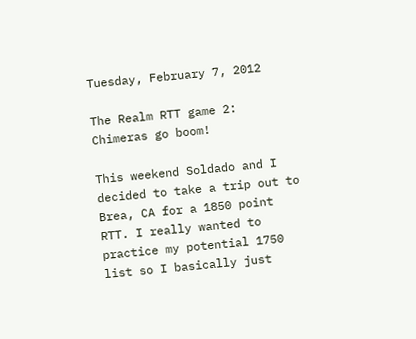Tuesday, February 7, 2012

The Realm RTT game 2: Chimeras go boom!

This weekend Soldado and I decided to take a trip out to Brea, CA for a 1850 point RTT. I really wanted to practice my potential 1750 list so I basically just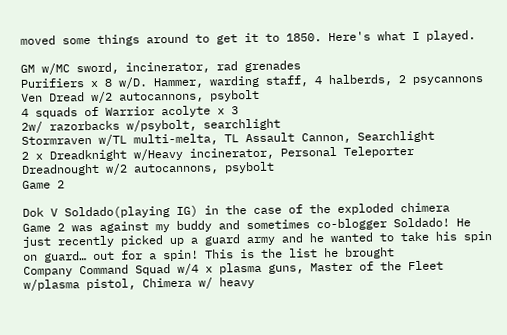moved some things around to get it to 1850. Here's what I played.

GM w/MC sword, incinerator, rad grenades
Purifiers x 8 w/D. Hammer, warding staff, 4 halberds, 2 psycannons
Ven Dread w/2 autocannons, psybolt
4 squads of Warrior acolyte x 3
2w/ razorbacks w/psybolt, searchlight
Stormraven w/TL multi-melta, TL Assault Cannon, Searchlight
2 x Dreadknight w/Heavy incinerator, Personal Teleporter
Dreadnought w/2 autocannons, psybolt
Game 2

Dok V Soldado(playing IG) in the case of the exploded chimera
Game 2 was against my buddy and sometimes co-blogger Soldado! He just recently picked up a guard army and he wanted to take his spin on guard… out for a spin! This is the list he brought
Company Command Squad w/4 x plasma guns, Master of the Fleet w/plasma pistol, Chimera w/ heavy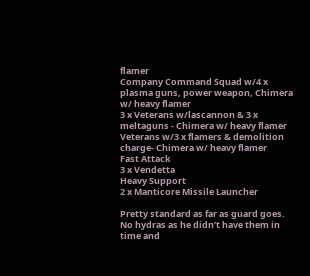flamer
Company Command Squad w/4 x plasma guns, power weapon, Chimera w/ heavy flamer
3 x Veterans w/lascannon & 3 x meltaguns - Chimera w/ heavy flamer
Veterans w/3 x flamers & demolition charge- Chimera w/ heavy flamer
Fast Attack
3 x Vendetta
Heavy Support
2 x Manticore Missile Launcher

Pretty standard as far as guard goes. No hydras as he didn’t have them in time and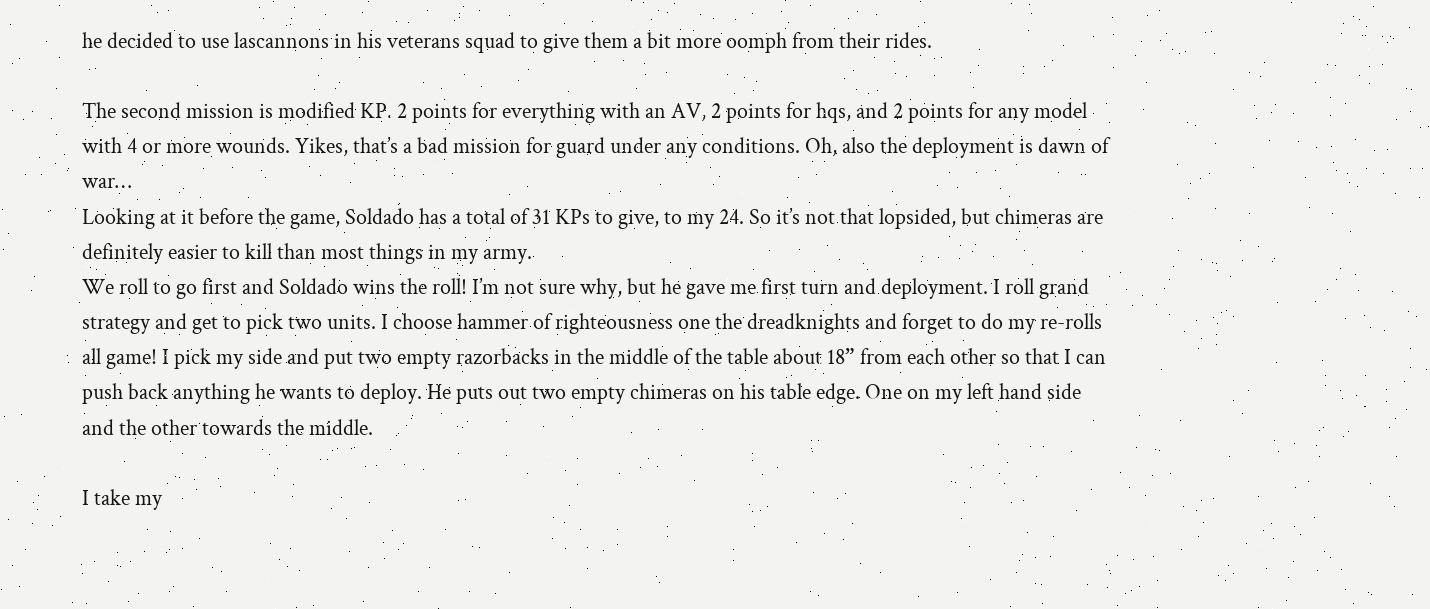he decided to use lascannons in his veterans squad to give them a bit more oomph from their rides.

The second mission is modified KP. 2 points for everything with an AV, 2 points for hqs, and 2 points for any model with 4 or more wounds. Yikes, that’s a bad mission for guard under any conditions. Oh, also the deployment is dawn of war…
Looking at it before the game, Soldado has a total of 31 KPs to give, to my 24. So it’s not that lopsided, but chimeras are definitely easier to kill than most things in my army.
We roll to go first and Soldado wins the roll! I’m not sure why, but he gave me first turn and deployment. I roll grand strategy and get to pick two units. I choose hammer of righteousness one the dreadknights and forget to do my re-rolls all game! I pick my side and put two empty razorbacks in the middle of the table about 18” from each other so that I can push back anything he wants to deploy. He puts out two empty chimeras on his table edge. One on my left hand side and the other towards the middle.

I take my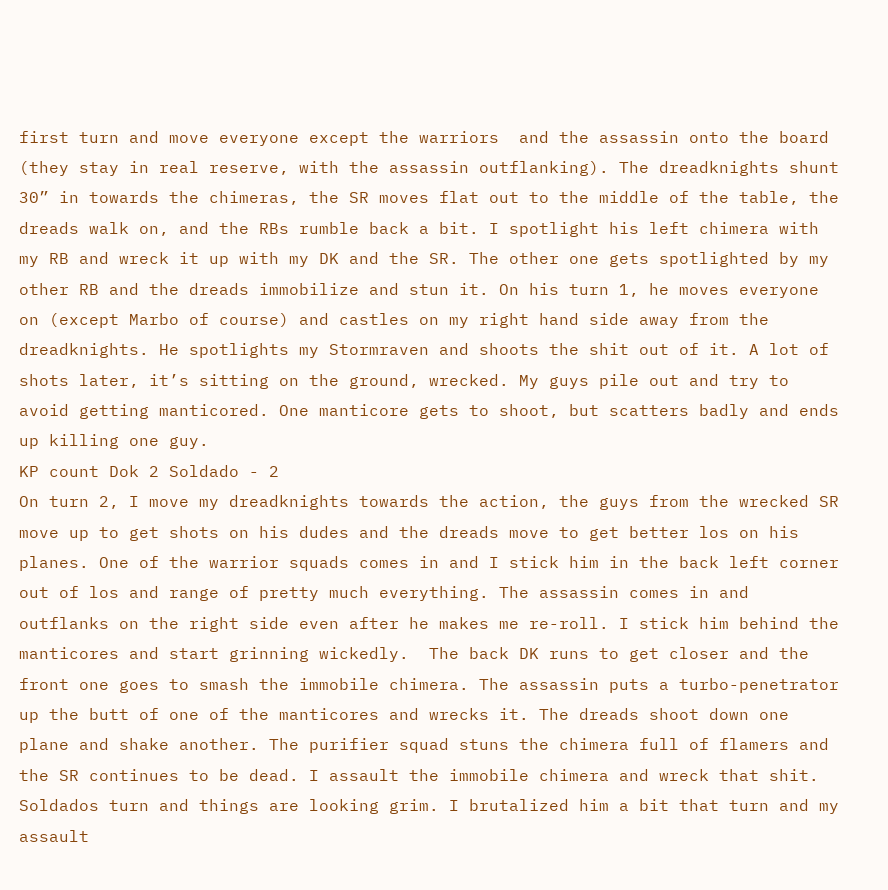first turn and move everyone except the warriors  and the assassin onto the board (they stay in real reserve, with the assassin outflanking). The dreadknights shunt 30” in towards the chimeras, the SR moves flat out to the middle of the table, the dreads walk on, and the RBs rumble back a bit. I spotlight his left chimera with my RB and wreck it up with my DK and the SR. The other one gets spotlighted by my other RB and the dreads immobilize and stun it. On his turn 1, he moves everyone on (except Marbo of course) and castles on my right hand side away from the dreadknights. He spotlights my Stormraven and shoots the shit out of it. A lot of shots later, it’s sitting on the ground, wrecked. My guys pile out and try to avoid getting manticored. One manticore gets to shoot, but scatters badly and ends up killing one guy.
KP count Dok 2 Soldado - 2
On turn 2, I move my dreadknights towards the action, the guys from the wrecked SR move up to get shots on his dudes and the dreads move to get better los on his planes. One of the warrior squads comes in and I stick him in the back left corner out of los and range of pretty much everything. The assassin comes in and outflanks on the right side even after he makes me re-roll. I stick him behind the manticores and start grinning wickedly.  The back DK runs to get closer and the front one goes to smash the immobile chimera. The assassin puts a turbo-penetrator up the butt of one of the manticores and wrecks it. The dreads shoot down one plane and shake another. The purifier squad stuns the chimera full of flamers and the SR continues to be dead. I assault the immobile chimera and wreck that shit. Soldados turn and things are looking grim. I brutalized him a bit that turn and my assault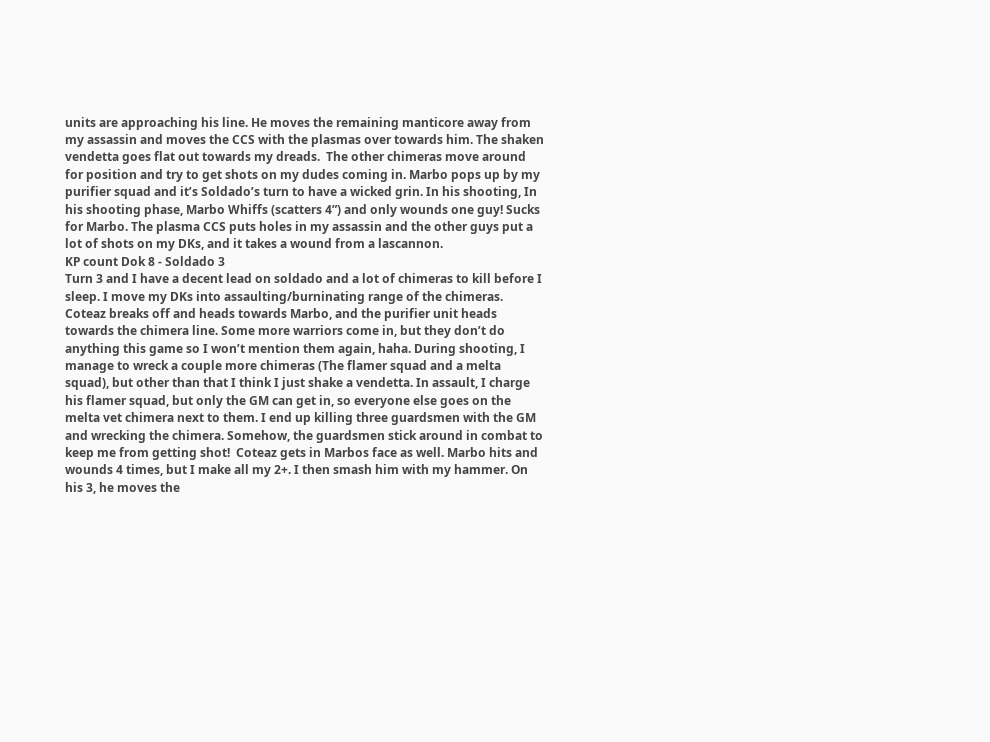units are approaching his line. He moves the remaining manticore away from my assassin and moves the CCS with the plasmas over towards him. The shaken vendetta goes flat out towards my dreads.  The other chimeras move around for position and try to get shots on my dudes coming in. Marbo pops up by my purifier squad and it’s Soldado’s turn to have a wicked grin. In his shooting, In his shooting phase, Marbo Whiffs (scatters 4”) and only wounds one guy! Sucks for Marbo. The plasma CCS puts holes in my assassin and the other guys put a lot of shots on my DKs, and it takes a wound from a lascannon.
KP count Dok 8 - Soldado 3
Turn 3 and I have a decent lead on soldado and a lot of chimeras to kill before I sleep. I move my DKs into assaulting/burninating range of the chimeras. Coteaz breaks off and heads towards Marbo, and the purifier unit heads towards the chimera line. Some more warriors come in, but they don’t do anything this game so I won’t mention them again, haha. During shooting, I manage to wreck a couple more chimeras (The flamer squad and a melta squad), but other than that I think I just shake a vendetta. In assault, I charge his flamer squad, but only the GM can get in, so everyone else goes on the melta vet chimera next to them. I end up killing three guardsmen with the GM and wrecking the chimera. Somehow, the guardsmen stick around in combat to keep me from getting shot!  Coteaz gets in Marbos face as well. Marbo hits and wounds 4 times, but I make all my 2+. I then smash him with my hammer. On his 3, he moves the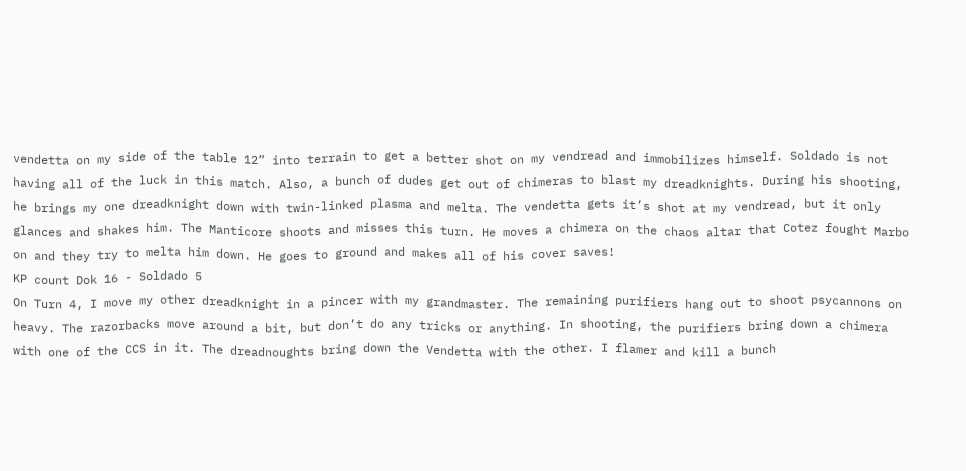vendetta on my side of the table 12” into terrain to get a better shot on my vendread and immobilizes himself. Soldado is not having all of the luck in this match. Also, a bunch of dudes get out of chimeras to blast my dreadknights. During his shooting, he brings my one dreadknight down with twin-linked plasma and melta. The vendetta gets it’s shot at my vendread, but it only glances and shakes him. The Manticore shoots and misses this turn. He moves a chimera on the chaos altar that Cotez fought Marbo on and they try to melta him down. He goes to ground and makes all of his cover saves!
KP count Dok 16 - Soldado 5
On Turn 4, I move my other dreadknight in a pincer with my grandmaster. The remaining purifiers hang out to shoot psycannons on heavy. The razorbacks move around a bit, but don’t do any tricks or anything. In shooting, the purifiers bring down a chimera with one of the CCS in it. The dreadnoughts bring down the Vendetta with the other. I flamer and kill a bunch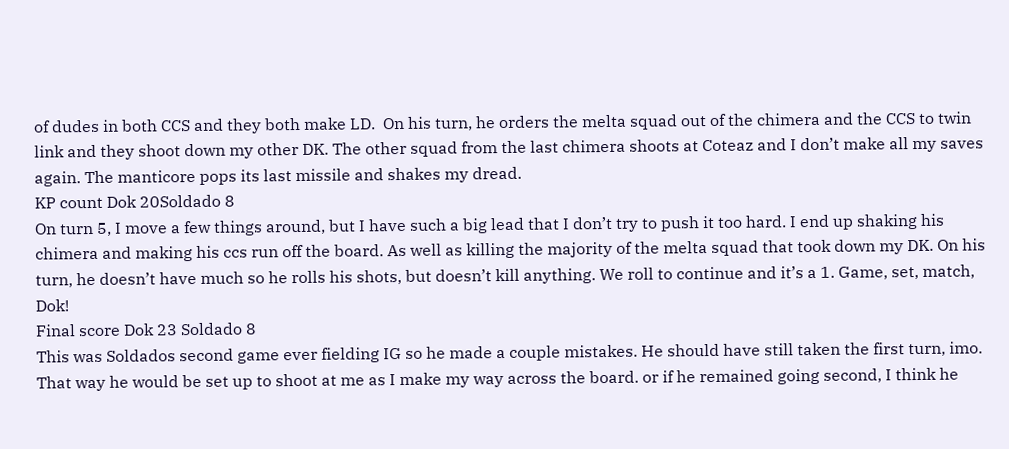of dudes in both CCS and they both make LD.  On his turn, he orders the melta squad out of the chimera and the CCS to twin link and they shoot down my other DK. The other squad from the last chimera shoots at Coteaz and I don’t make all my saves again. The manticore pops its last missile and shakes my dread.
KP count Dok 20Soldado 8
On turn 5, I move a few things around, but I have such a big lead that I don’t try to push it too hard. I end up shaking his chimera and making his ccs run off the board. As well as killing the majority of the melta squad that took down my DK. On his turn, he doesn’t have much so he rolls his shots, but doesn’t kill anything. We roll to continue and it’s a 1. Game, set, match, Dok!
Final score Dok 23 Soldado 8
This was Soldados second game ever fielding IG so he made a couple mistakes. He should have still taken the first turn, imo. That way he would be set up to shoot at me as I make my way across the board. or if he remained going second, I think he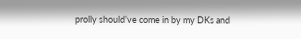prolly should’ve come in by my DKs and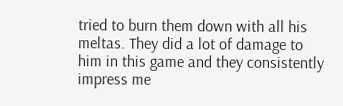tried to burn them down with all his meltas. They did a lot of damage to him in this game and they consistently impress me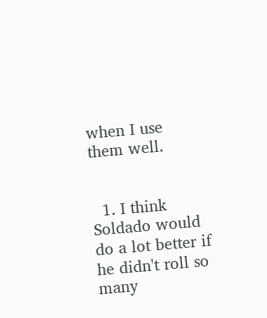when I use them well.


  1. I think Soldado would do a lot better if he didn't roll so many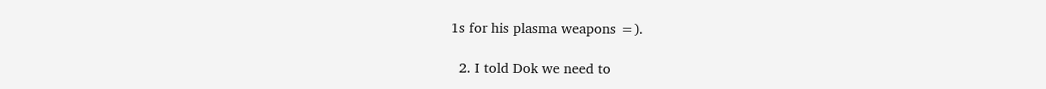1s for his plasma weapons =).

  2. I told Dok we need to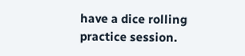have a dice rolling practice session.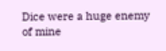Dice were a huge enemy of mine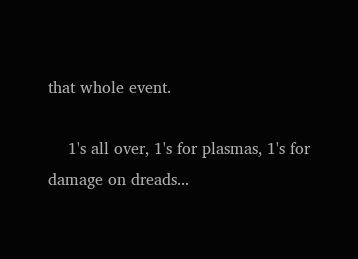that whole event.

    1's all over, 1's for plasmas, 1's for damage on dreads...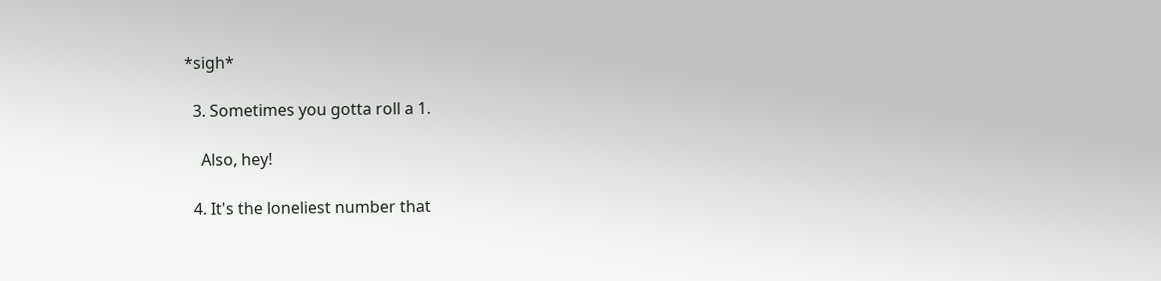*sigh*

  3. Sometimes you gotta roll a 1.

    Also, hey!

  4. It's the loneliest number that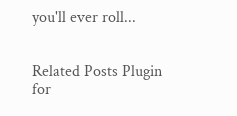you'll ever roll...


Related Posts Plugin for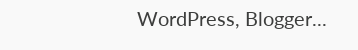WordPress, Blogger...